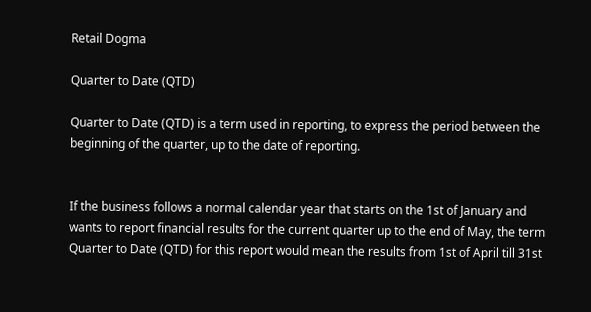Retail Dogma

Quarter to Date (QTD)

Quarter to Date (QTD) is a term used in reporting, to express the period between the beginning of the quarter, up to the date of reporting.


If the business follows a normal calendar year that starts on the 1st of January and wants to report financial results for the current quarter up to the end of May, the term Quarter to Date (QTD) for this report would mean the results from 1st of April till 31st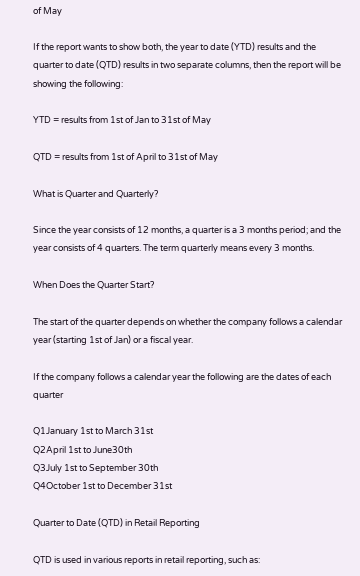of May

If the report wants to show both, the year to date (YTD) results and the quarter to date (QTD) results in two separate columns, then the report will be showing the following:

YTD = results from 1st of Jan to 31st of May

QTD = results from 1st of April to 31st of May

What is Quarter and Quarterly?

Since the year consists of 12 months, a quarter is a 3 months period; and the year consists of 4 quarters. The term quarterly means every 3 months.

When Does the Quarter Start?

The start of the quarter depends on whether the company follows a calendar year (starting 1st of Jan) or a fiscal year.

If the company follows a calendar year the following are the dates of each quarter

Q1January 1st to March 31st
Q2April 1st to June30th
Q3July 1st to September 30th
Q4October 1st to December 31st

Quarter to Date (QTD) in Retail Reporting

QTD is used in various reports in retail reporting, such as: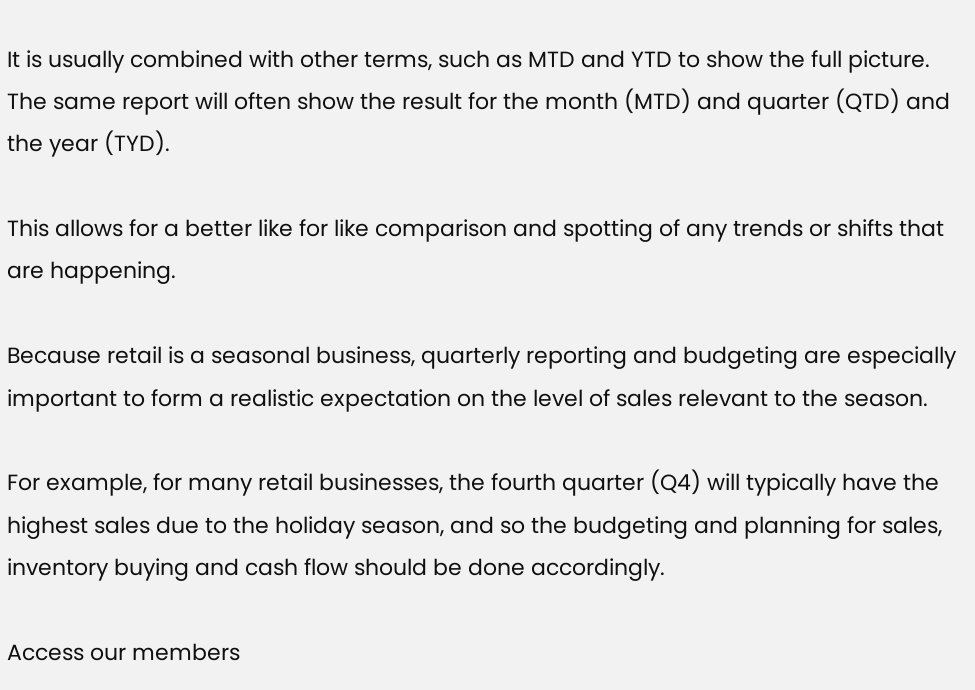It is usually combined with other terms, such as MTD and YTD to show the full picture. The same report will often show the result for the month (MTD) and quarter (QTD) and the year (TYD).

This allows for a better like for like comparison and spotting of any trends or shifts that are happening.

Because retail is a seasonal business, quarterly reporting and budgeting are especially important to form a realistic expectation on the level of sales relevant to the season.

For example, for many retail businesses, the fourth quarter (Q4) will typically have the highest sales due to the holiday season, and so the budgeting and planning for sales, inventory buying and cash flow should be done accordingly.

Access our members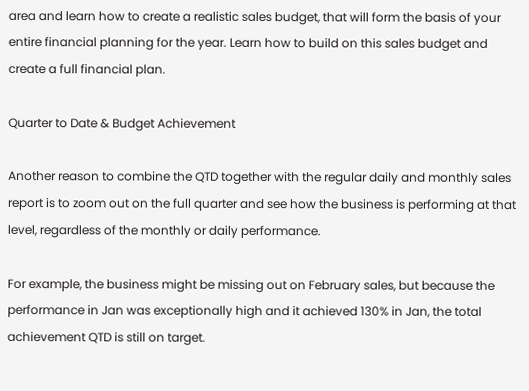area and learn how to create a realistic sales budget, that will form the basis of your entire financial planning for the year. Learn how to build on this sales budget and create a full financial plan.

Quarter to Date & Budget Achievement

Another reason to combine the QTD together with the regular daily and monthly sales report is to zoom out on the full quarter and see how the business is performing at that level, regardless of the monthly or daily performance.

For example, the business might be missing out on February sales, but because the performance in Jan was exceptionally high and it achieved 130% in Jan, the total achievement QTD is still on target.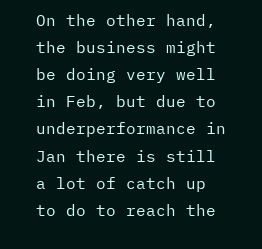On the other hand, the business might be doing very well in Feb, but due to underperformance in Jan there is still a lot of catch up to do to reach the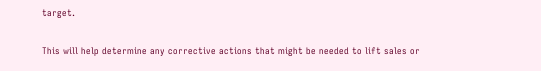target.

This will help determine any corrective actions that might be needed to lift sales or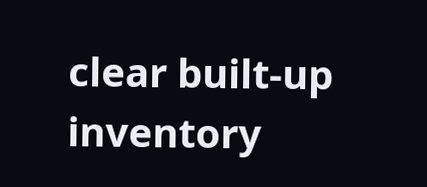clear built-up inventory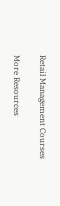Retail Management Courses

More Resources